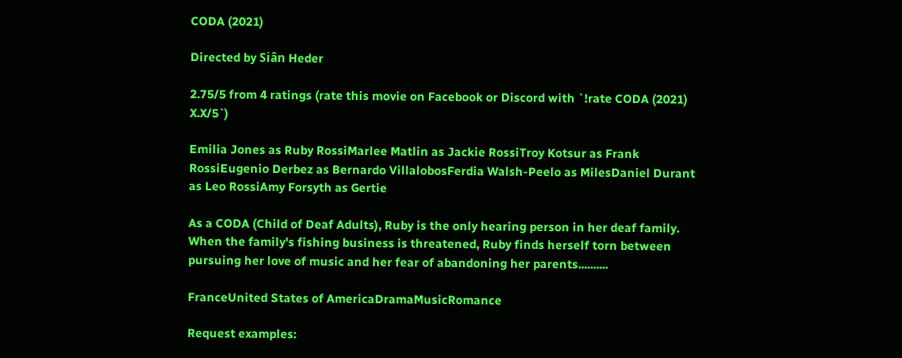CODA (2021)

Directed by Siân Heder

2.75/5 from 4 ratings (rate this movie on Facebook or Discord with `!rate CODA (2021) X.X/5`)

Emilia Jones as Ruby RossiMarlee Matlin as Jackie RossiTroy Kotsur as Frank RossiEugenio Derbez as Bernardo VillalobosFerdia Walsh-Peelo as MilesDaniel Durant as Leo RossiAmy Forsyth as Gertie

As a CODA (Child of Deaf Adults), Ruby is the only hearing person in her deaf family. When the family's fishing business is threatened, Ruby finds herself torn between pursuing her love of music and her fear of abandoning her parents..........

FranceUnited States of AmericaDramaMusicRomance

Request examples: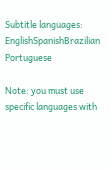Subtitle languages: EnglishSpanishBrazilian Portuguese

Note: you must use specific languages with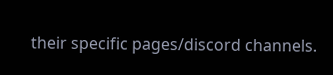their specific pages/discord channels.